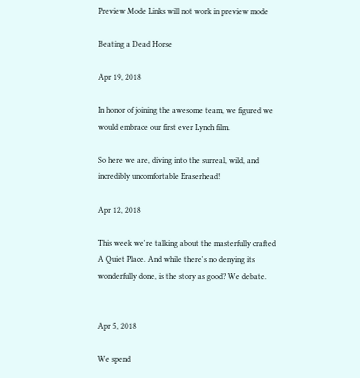Preview Mode Links will not work in preview mode

Beating a Dead Horse

Apr 19, 2018

In honor of joining the awesome team, we figured we would embrace our first ever Lynch film.

So here we are, diving into the surreal, wild, and incredibly uncomfortable Eraserhead!

Apr 12, 2018

This week we're talking about the masterfully crafted A Quiet Place. And while there's no denying its wonderfully done, is the story as good? We debate.


Apr 5, 2018

We spend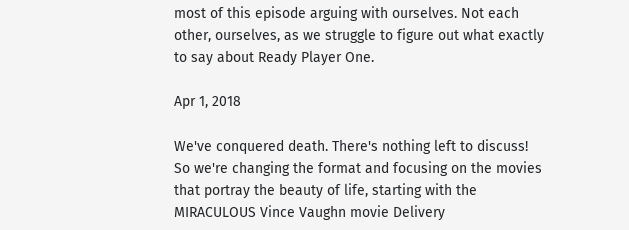most of this episode arguing with ourselves. Not each other, ourselves, as we struggle to figure out what exactly to say about Ready Player One.

Apr 1, 2018

We've conquered death. There's nothing left to discuss! So we're changing the format and focusing on the movies that portray the beauty of life, starting with the MIRACULOUS Vince Vaughn movie Delivery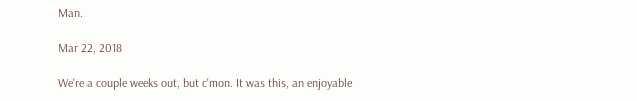Man.

Mar 22, 2018

We're a couple weeks out, but c'mon. It was this, an enjoyable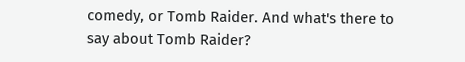comedy, or Tomb Raider. And what's there to say about Tomb Raider?